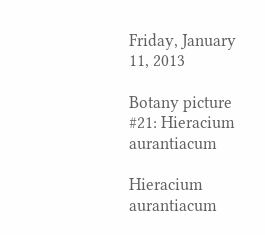Friday, January 11, 2013

Botany picture #21: Hieracium aurantiacum

Hieracium aurantiacum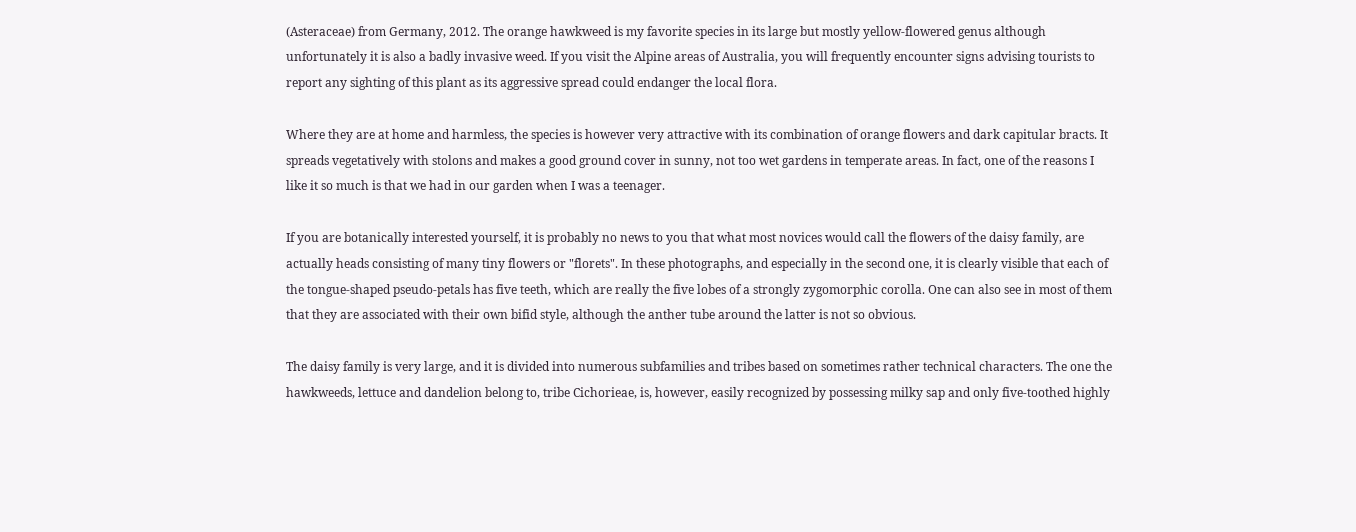(Asteraceae) from Germany, 2012. The orange hawkweed is my favorite species in its large but mostly yellow-flowered genus although unfortunately it is also a badly invasive weed. If you visit the Alpine areas of Australia, you will frequently encounter signs advising tourists to report any sighting of this plant as its aggressive spread could endanger the local flora.

Where they are at home and harmless, the species is however very attractive with its combination of orange flowers and dark capitular bracts. It spreads vegetatively with stolons and makes a good ground cover in sunny, not too wet gardens in temperate areas. In fact, one of the reasons I like it so much is that we had in our garden when I was a teenager.

If you are botanically interested yourself, it is probably no news to you that what most novices would call the flowers of the daisy family, are actually heads consisting of many tiny flowers or "florets". In these photographs, and especially in the second one, it is clearly visible that each of the tongue-shaped pseudo-petals has five teeth, which are really the five lobes of a strongly zygomorphic corolla. One can also see in most of them that they are associated with their own bifid style, although the anther tube around the latter is not so obvious.

The daisy family is very large, and it is divided into numerous subfamilies and tribes based on sometimes rather technical characters. The one the hawkweeds, lettuce and dandelion belong to, tribe Cichorieae, is, however, easily recognized by possessing milky sap and only five-toothed highly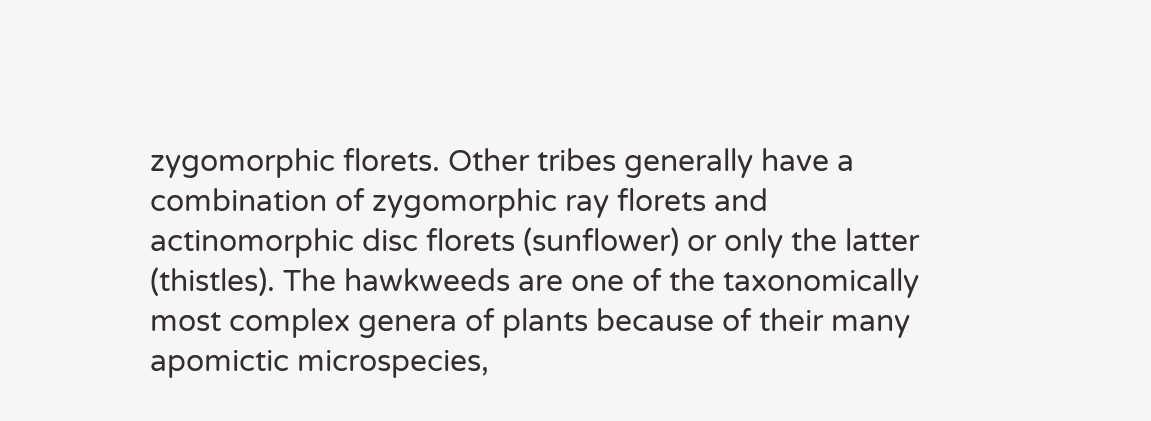zygomorphic florets. Other tribes generally have a combination of zygomorphic ray florets and actinomorphic disc florets (sunflower) or only the latter (thistles). The hawkweeds are one of the taxonomically most complex genera of plants because of their many apomictic microspecies,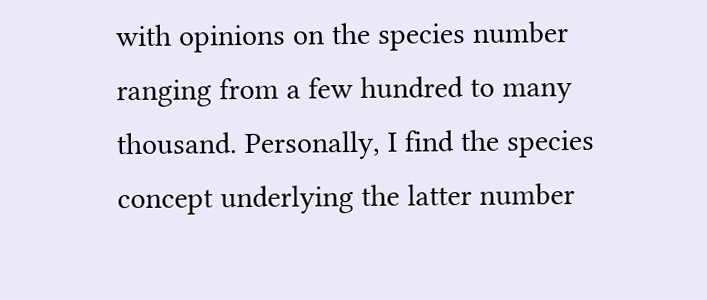with opinions on the species number ranging from a few hundred to many thousand. Personally, I find the species concept underlying the latter number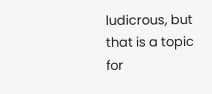ludicrous, but that is a topic for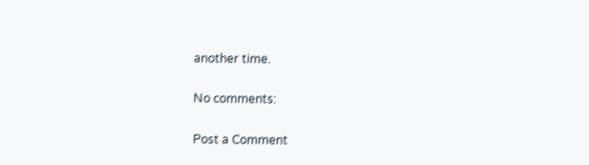another time.

No comments:

Post a Comment